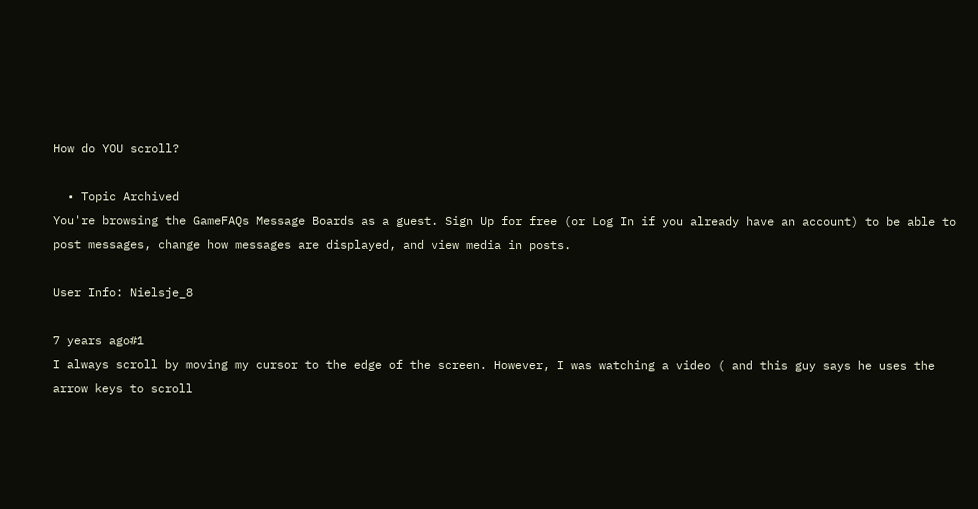How do YOU scroll?

  • Topic Archived
You're browsing the GameFAQs Message Boards as a guest. Sign Up for free (or Log In if you already have an account) to be able to post messages, change how messages are displayed, and view media in posts.

User Info: Nielsje_8

7 years ago#1
I always scroll by moving my cursor to the edge of the screen. However, I was watching a video ( and this guy says he uses the arrow keys to scroll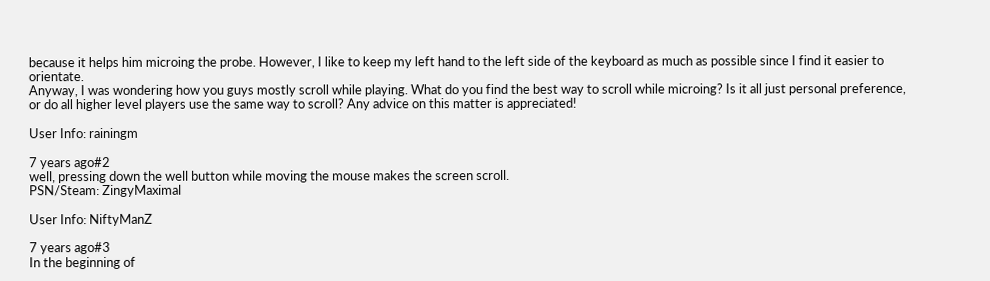because it helps him microing the probe. However, I like to keep my left hand to the left side of the keyboard as much as possible since I find it easier to orientate.
Anyway, I was wondering how you guys mostly scroll while playing. What do you find the best way to scroll while microing? Is it all just personal preference, or do all higher level players use the same way to scroll? Any advice on this matter is appreciated!

User Info: rainingm

7 years ago#2
well, pressing down the well button while moving the mouse makes the screen scroll.
PSN/Steam: ZingyMaximal

User Info: NiftyManZ

7 years ago#3
In the beginning of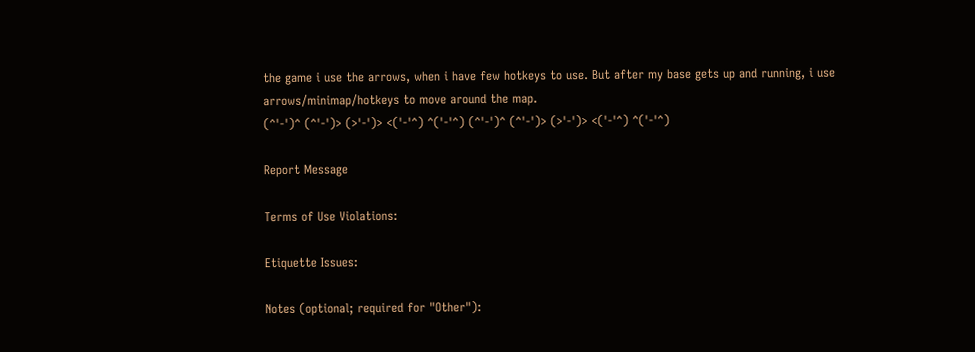the game i use the arrows, when i have few hotkeys to use. But after my base gets up and running, i use arrows/minimap/hotkeys to move around the map.
(^'-')^ (^'-')> (>'-')> <('-'^) ^('-'^) (^'-')^ (^'-')> (>'-')> <('-'^) ^('-'^)

Report Message

Terms of Use Violations:

Etiquette Issues:

Notes (optional; required for "Other"):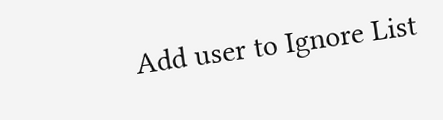Add user to Ignore List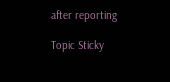after reporting

Topic Sticky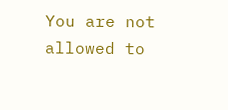You are not allowed to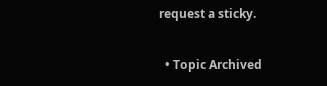request a sticky.

  • Topic Archived